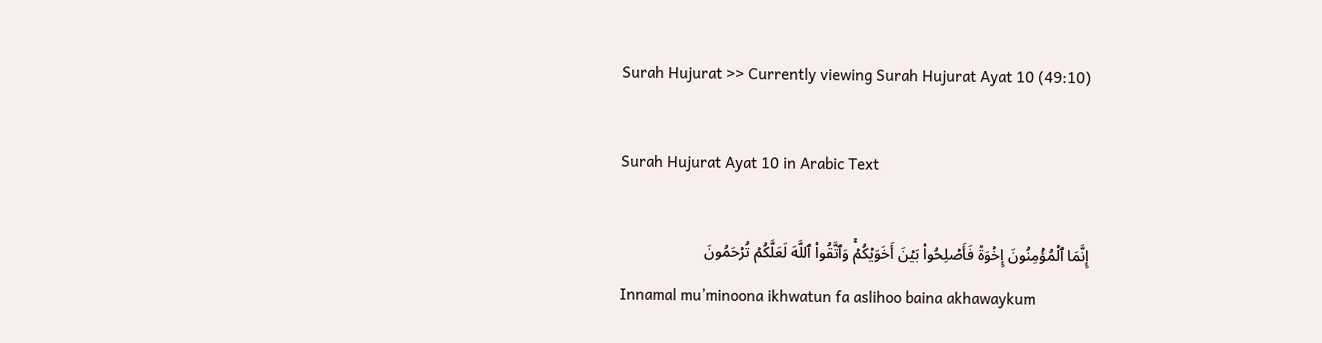Surah Hujurat >> Currently viewing Surah Hujurat Ayat 10 (49:10)

Surah Hujurat Ayat 10 in Arabic Text

إِنَّمَا ٱلۡمُؤۡمِنُونَ إِخۡوَةٞ فَأَصۡلِحُواْ بَيۡنَ أَخَوَيۡكُمۡۚ وَٱتَّقُواْ ٱللَّهَ لَعَلَّكُمۡ تُرۡحَمُونَ
Innamal mu’minoona ikhwatun fa aslihoo baina akhawaykum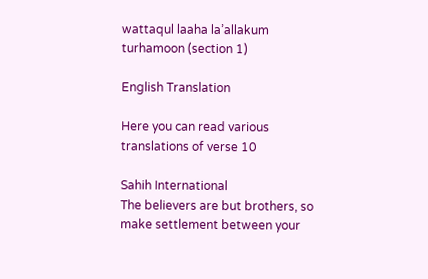wattaqul laaha la’allakum turhamoon (section 1)

English Translation

Here you can read various translations of verse 10

Sahih International
The believers are but brothers, so make settlement between your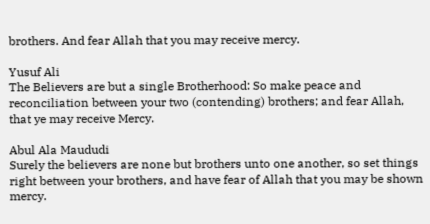brothers. And fear Allah that you may receive mercy.

Yusuf Ali
The Believers are but a single Brotherhood: So make peace and reconciliation between your two (contending) brothers; and fear Allah, that ye may receive Mercy.

Abul Ala Maududi
Surely the believers are none but brothers unto one another, so set things right between your brothers, and have fear of Allah that you may be shown mercy.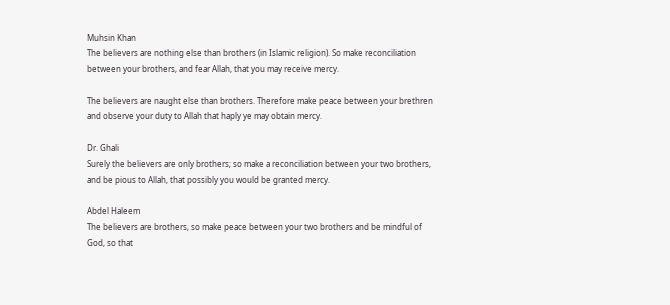Muhsin Khan
The believers are nothing else than brothers (in Islamic religion). So make reconciliation between your brothers, and fear Allah, that you may receive mercy.

The believers are naught else than brothers. Therefore make peace between your brethren and observe your duty to Allah that haply ye may obtain mercy.

Dr. Ghali
Surely the believers are only brothers; so make a reconciliation between your two brothers, and be pious to Allah, that possibly you would be granted mercy.

Abdel Haleem
The believers are brothers, so make peace between your two brothers and be mindful of God, so that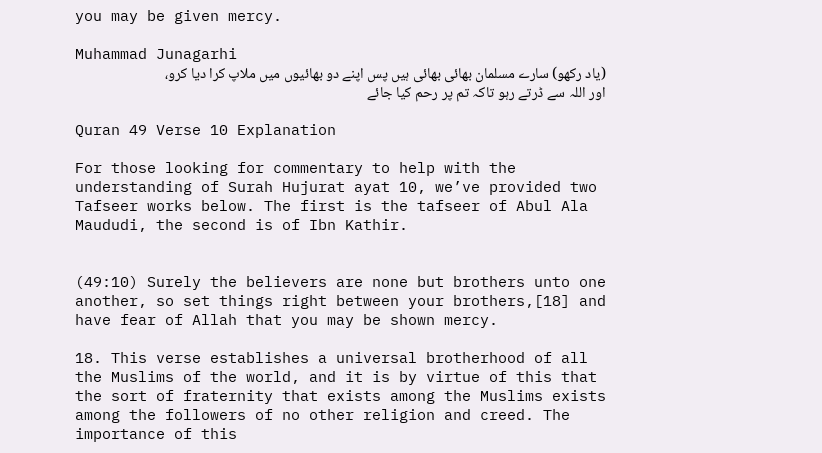you may be given mercy.

Muhammad Junagarhi
(یاد رکھو) سارے مسلمان بھائی بھائی ہیں پس اپنے دو بھائیوں میں ملاپ کرا دیا کرو، اور اللہ سے ڈرتے رہو تاکہ تم پر رحم کیا جائے

Quran 49 Verse 10 Explanation

For those looking for commentary to help with the understanding of Surah Hujurat ayat 10, we’ve provided two Tafseer works below. The first is the tafseer of Abul Ala Maududi, the second is of Ibn Kathir.


(49:10) Surely the believers are none but brothers unto one another, so set things right between your brothers,[18] and have fear of Allah that you may be shown mercy.

18. This verse establishes a universal brotherhood of all the Muslims of the world, and it is by virtue of this that the sort of fraternity that exists among the Muslims exists among the followers of no other religion and creed. The importance of this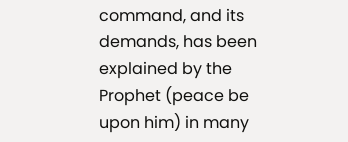command, and its demands, has been explained by the Prophet (peace be upon him) in many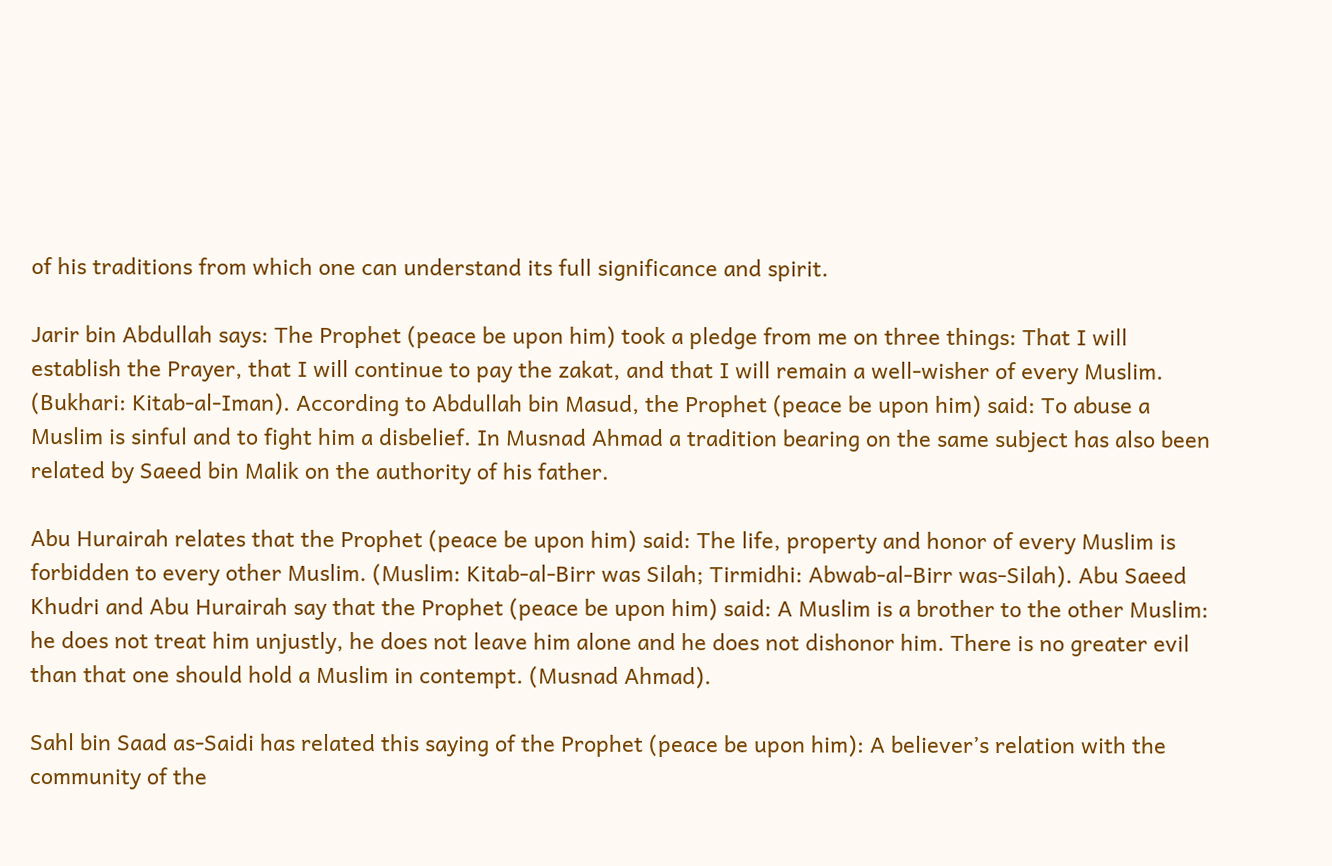of his traditions from which one can understand its full significance and spirit.

Jarir bin Abdullah says: The Prophet (peace be upon him) took a pledge from me on three things: That I will establish the Prayer, that I will continue to pay the zakat, and that I will remain a well-wisher of every Muslim. (Bukhari: Kitab-al-Iman). According to Abdullah bin Masud, the Prophet (peace be upon him) said: To abuse a Muslim is sinful and to fight him a disbelief. In Musnad Ahmad a tradition bearing on the same subject has also been related by Saeed bin Malik on the authority of his father.

Abu Hurairah relates that the Prophet (peace be upon him) said: The life, property and honor of every Muslim is forbidden to every other Muslim. (Muslim: Kitab-al-Birr was Silah; Tirmidhi: Abwab-al-Birr was-Silah). Abu Saeed Khudri and Abu Hurairah say that the Prophet (peace be upon him) said: A Muslim is a brother to the other Muslim: he does not treat him unjustly, he does not leave him alone and he does not dishonor him. There is no greater evil than that one should hold a Muslim in contempt. (Musnad Ahmad).

Sahl bin Saad as-Saidi has related this saying of the Prophet (peace be upon him): A believer’s relation with the community of the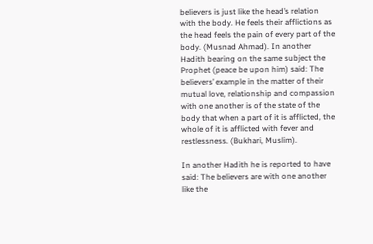believers is just like the head’s relation with the body. He feels their afflictions as the head feels the pain of every part of the body. (Musnad Ahmad). In another Hadith bearing on the same subject the Prophet (peace be upon him) said: The believers’ example in the matter of their mutual love, relationship and compassion with one another is of the state of the body that when a part of it is afflicted, the whole of it is afflicted with fever and restlessness. (Bukhari, Muslim).

In another Hadith he is reported to have said: The believers are with one another like the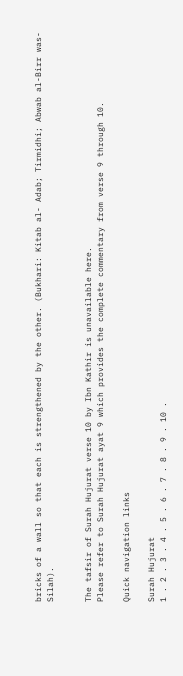bricks of a wall so that each is strengthened by the other. (Bukhari: Kitab al- Adab; Tirmidhi; Abwab al-Birr was-Silah).


The tafsir of Surah Hujurat verse 10 by Ibn Kathir is unavailable here.
Please refer to Surah Hujurat ayat 9 which provides the complete commentary from verse 9 through 10.

Quick navigation links

Surah Hujurat
1 . 2 . 3 . 4 . 5 . 6 . 7 . 8 . 9 . 10 .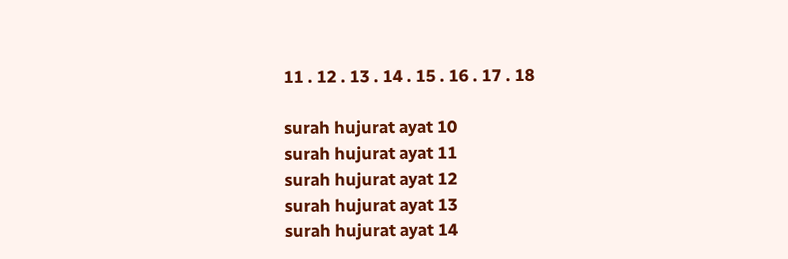11 . 12 . 13 . 14 . 15 . 16 . 17 . 18

surah hujurat ayat 10
surah hujurat ayat 11
surah hujurat ayat 12
surah hujurat ayat 13
surah hujurat ayat 14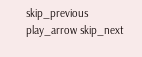skip_previous play_arrow skip_next